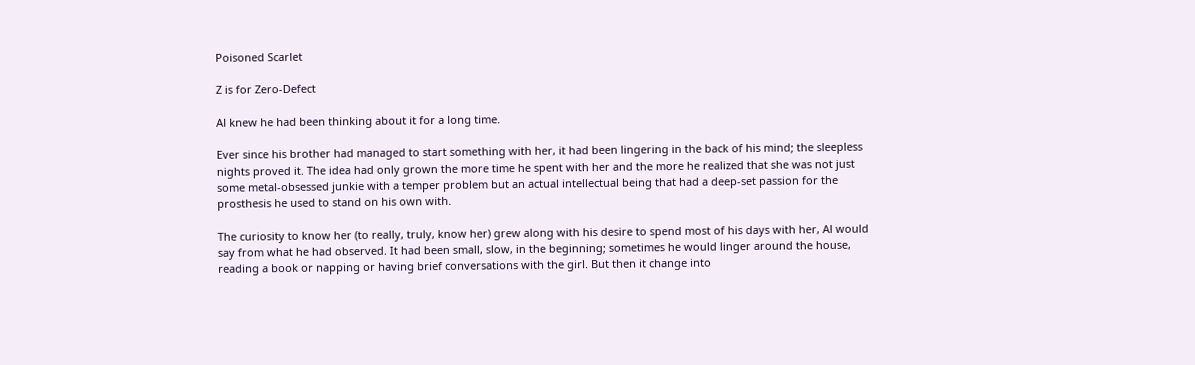Poisoned Scarlet

Z is for Zero-Defect

Al knew he had been thinking about it for a long time.

Ever since his brother had managed to start something with her, it had been lingering in the back of his mind; the sleepless nights proved it. The idea had only grown the more time he spent with her and the more he realized that she was not just some metal-obsessed junkie with a temper problem but an actual intellectual being that had a deep-set passion for the prosthesis he used to stand on his own with.

The curiosity to know her (to really, truly, know her) grew along with his desire to spend most of his days with her, Al would say from what he had observed. It had been small, slow, in the beginning; sometimes he would linger around the house, reading a book or napping or having brief conversations with the girl. But then it change into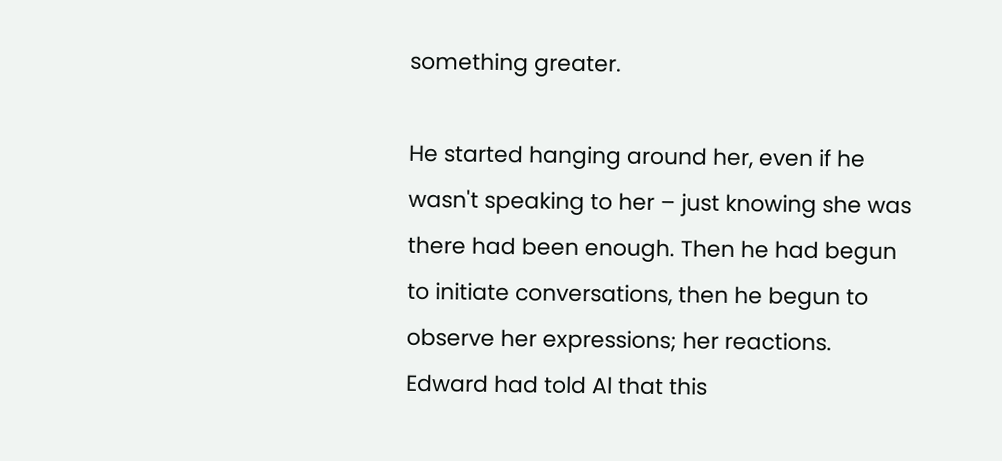something greater.

He started hanging around her, even if he wasn't speaking to her – just knowing she was there had been enough. Then he had begun to initiate conversations, then he begun to observe her expressions; her reactions. Edward had told Al that this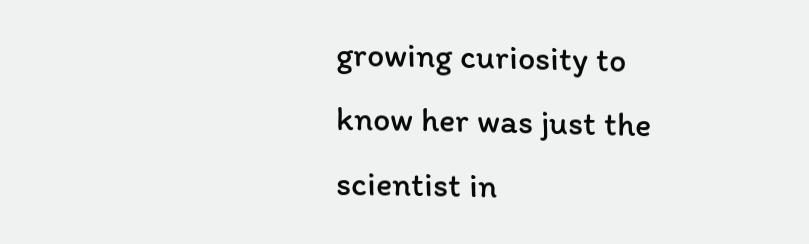growing curiosity to know her was just the scientist in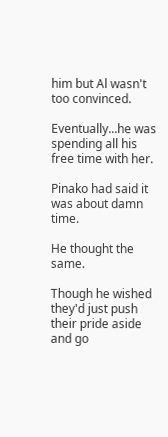him but Al wasn't too convinced.

Eventually...he was spending all his free time with her.

Pinako had said it was about damn time.

He thought the same.

Though he wished they'd just push their pride aside and go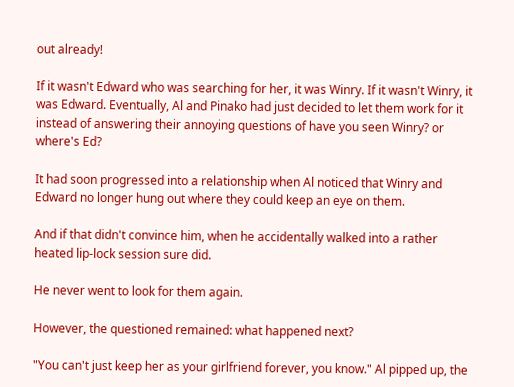out already!

If it wasn't Edward who was searching for her, it was Winry. If it wasn't Winry, it was Edward. Eventually, Al and Pinako had just decided to let them work for it instead of answering their annoying questions of have you seen Winry? or where's Ed?

It had soon progressed into a relationship when Al noticed that Winry and Edward no longer hung out where they could keep an eye on them.

And if that didn't convince him, when he accidentally walked into a rather heated lip-lock session sure did.

He never went to look for them again.

However, the questioned remained: what happened next?

"You can't just keep her as your girlfriend forever, you know." Al pipped up, the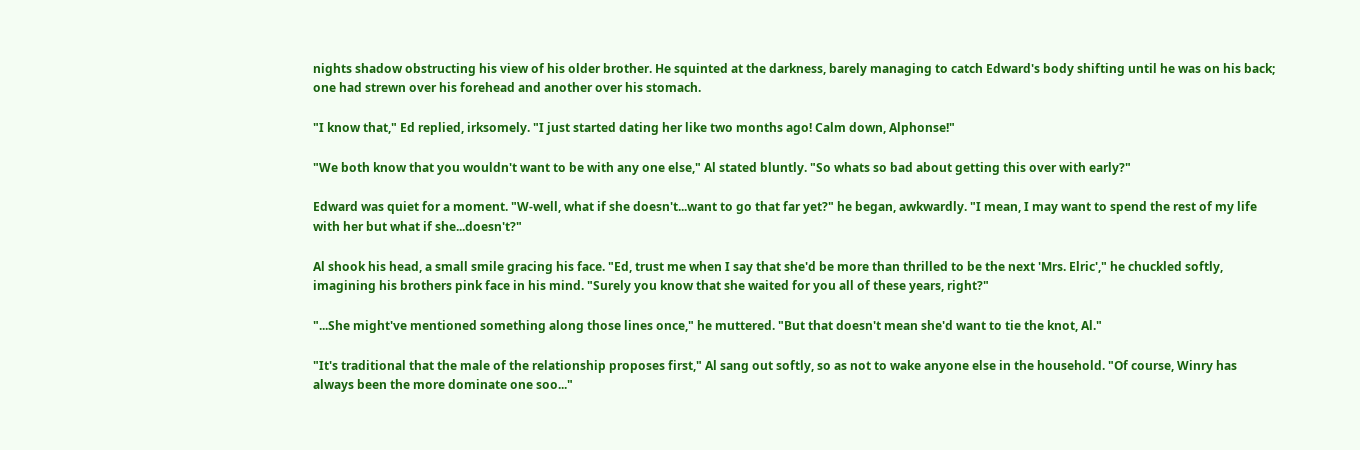nights shadow obstructing his view of his older brother. He squinted at the darkness, barely managing to catch Edward's body shifting until he was on his back; one had strewn over his forehead and another over his stomach.

"I know that," Ed replied, irksomely. "I just started dating her like two months ago! Calm down, Alphonse!"

"We both know that you wouldn't want to be with any one else," Al stated bluntly. "So whats so bad about getting this over with early?"

Edward was quiet for a moment. "W-well, what if she doesn't...want to go that far yet?" he began, awkwardly. "I mean, I may want to spend the rest of my life with her but what if she...doesn't?"

Al shook his head, a small smile gracing his face. "Ed, trust me when I say that she'd be more than thrilled to be the next 'Mrs. Elric'," he chuckled softly, imagining his brothers pink face in his mind. "Surely you know that she waited for you all of these years, right?"

"...She might've mentioned something along those lines once," he muttered. "But that doesn't mean she'd want to tie the knot, Al."

"It's traditional that the male of the relationship proposes first," Al sang out softly, so as not to wake anyone else in the household. "Of course, Winry has always been the more dominate one soo..."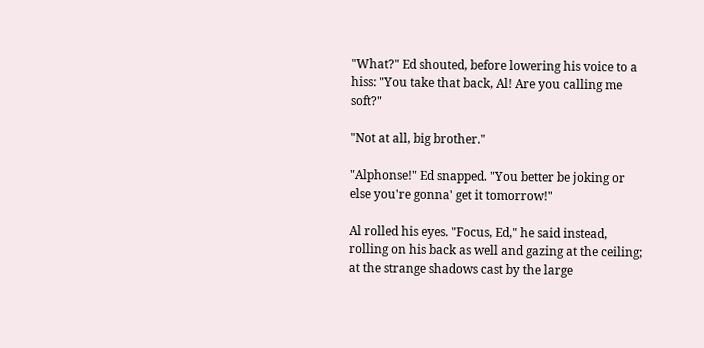"What?" Ed shouted, before lowering his voice to a hiss: "You take that back, Al! Are you calling me soft?"

"Not at all, big brother."

"Alphonse!" Ed snapped. "You better be joking or else you're gonna' get it tomorrow!"

Al rolled his eyes. "Focus, Ed," he said instead, rolling on his back as well and gazing at the ceiling; at the strange shadows cast by the large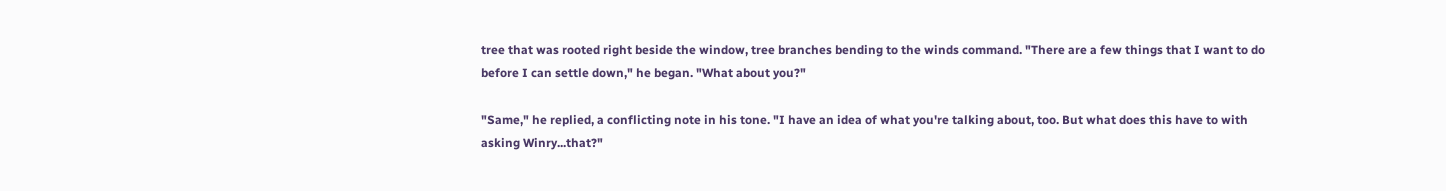tree that was rooted right beside the window, tree branches bending to the winds command. "There are a few things that I want to do before I can settle down," he began. "What about you?"

"Same," he replied, a conflicting note in his tone. "I have an idea of what you're talking about, too. But what does this have to with asking Winry...that?"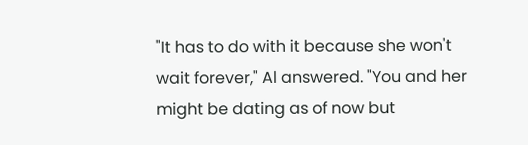"It has to do with it because she won't wait forever," Al answered. "You and her might be dating as of now but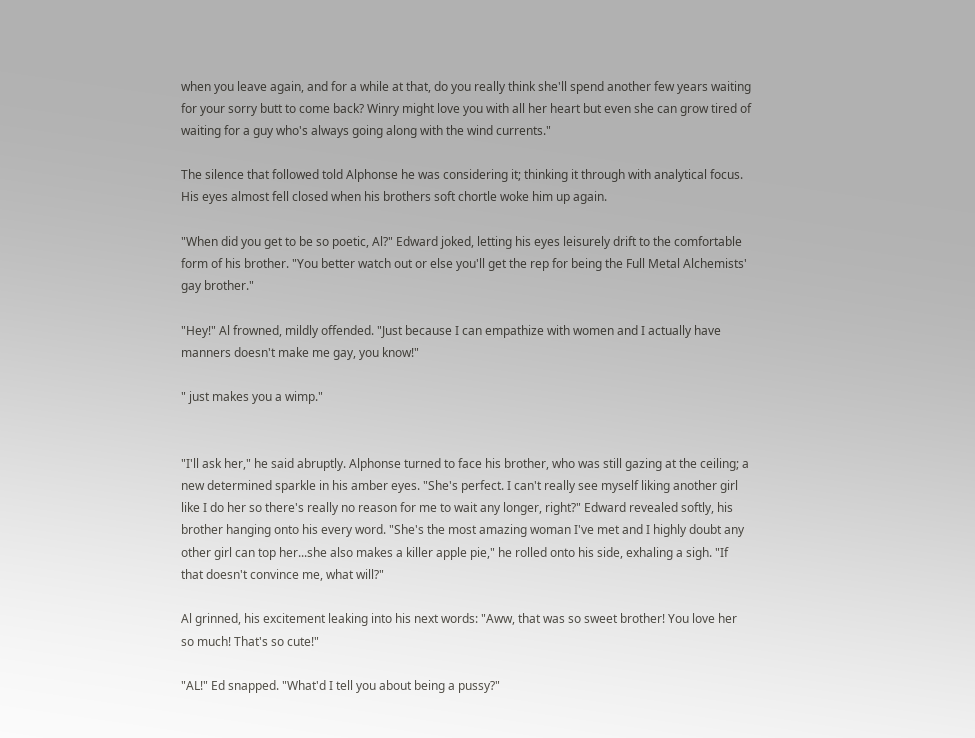when you leave again, and for a while at that, do you really think she'll spend another few years waiting for your sorry butt to come back? Winry might love you with all her heart but even she can grow tired of waiting for a guy who's always going along with the wind currents."

The silence that followed told Alphonse he was considering it; thinking it through with analytical focus. His eyes almost fell closed when his brothers soft chortle woke him up again.

"When did you get to be so poetic, Al?" Edward joked, letting his eyes leisurely drift to the comfortable form of his brother. "You better watch out or else you'll get the rep for being the Full Metal Alchemists' gay brother."

"Hey!" Al frowned, mildly offended. "Just because I can empathize with women and I actually have manners doesn't make me gay, you know!"

" just makes you a wimp."


"I'll ask her," he said abruptly. Alphonse turned to face his brother, who was still gazing at the ceiling; a new determined sparkle in his amber eyes. "She's perfect. I can't really see myself liking another girl like I do her so there's really no reason for me to wait any longer, right?" Edward revealed softly, his brother hanging onto his every word. "She's the most amazing woman I've met and I highly doubt any other girl can top her...she also makes a killer apple pie," he rolled onto his side, exhaling a sigh. "If that doesn't convince me, what will?"

Al grinned, his excitement leaking into his next words: "Aww, that was so sweet brother! You love her so much! That's so cute!"

"AL!" Ed snapped. "What'd I tell you about being a pussy?"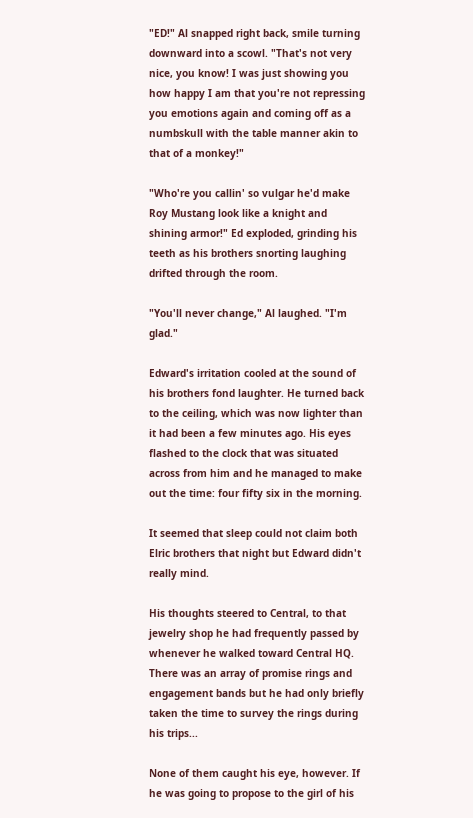"ED!" Al snapped right back, smile turning downward into a scowl. "That's not very nice, you know! I was just showing you how happy I am that you're not repressing you emotions again and coming off as a numbskull with the table manner akin to that of a monkey!"

"Who're you callin' so vulgar he'd make Roy Mustang look like a knight and shining armor!" Ed exploded, grinding his teeth as his brothers snorting laughing drifted through the room.

"You'll never change," Al laughed. "I'm glad."

Edward's irritation cooled at the sound of his brothers fond laughter. He turned back to the ceiling, which was now lighter than it had been a few minutes ago. His eyes flashed to the clock that was situated across from him and he managed to make out the time: four fifty six in the morning.

It seemed that sleep could not claim both Elric brothers that night but Edward didn't really mind.

His thoughts steered to Central, to that jewelry shop he had frequently passed by whenever he walked toward Central HQ. There was an array of promise rings and engagement bands but he had only briefly taken the time to survey the rings during his trips...

None of them caught his eye, however. If he was going to propose to the girl of his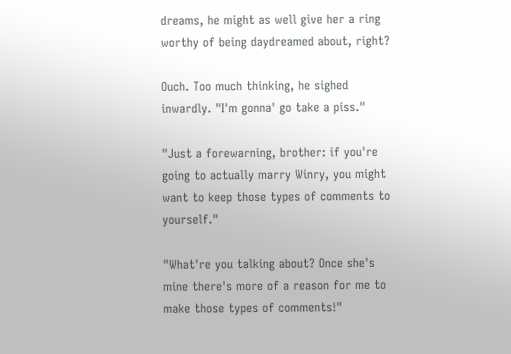dreams, he might as well give her a ring worthy of being daydreamed about, right?

Ouch. Too much thinking, he sighed inwardly. "I'm gonna' go take a piss."

"Just a forewarning, brother: if you're going to actually marry Winry, you might want to keep those types of comments to yourself."

"What're you talking about? Once she's mine there's more of a reason for me to make those types of comments!"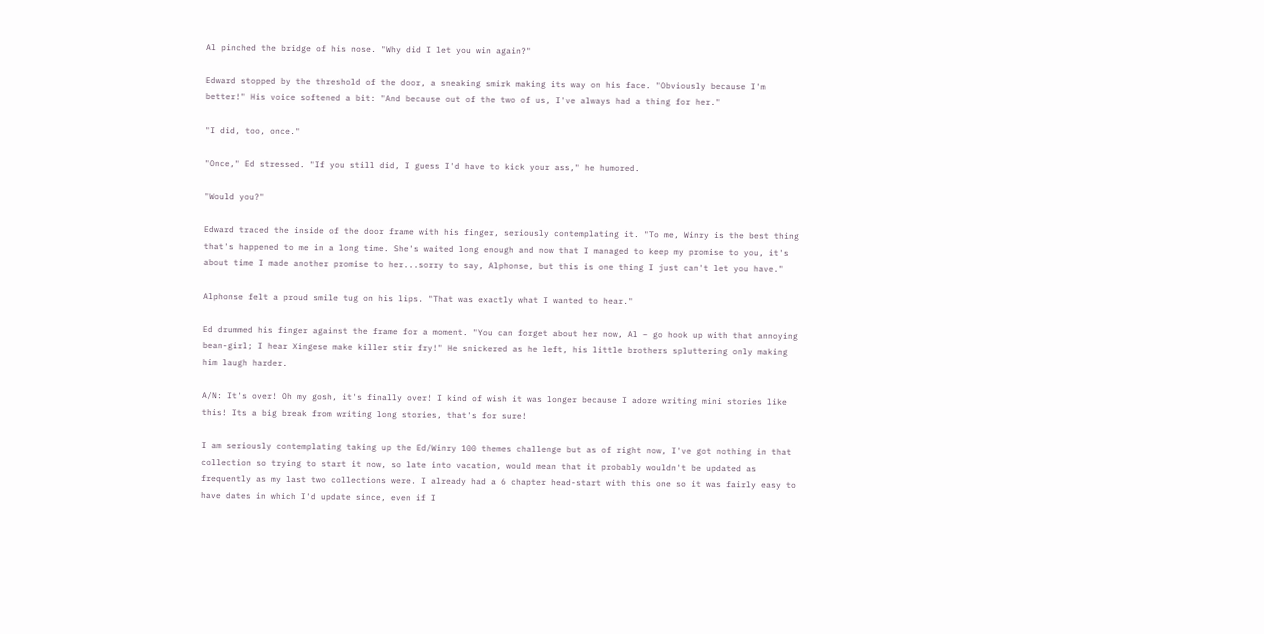Al pinched the bridge of his nose. "Why did I let you win again?"

Edward stopped by the threshold of the door, a sneaking smirk making its way on his face. "Obviously because I'm better!" His voice softened a bit: "And because out of the two of us, I've always had a thing for her."

"I did, too, once."

"Once," Ed stressed. "If you still did, I guess I'd have to kick your ass," he humored.

"Would you?"

Edward traced the inside of the door frame with his finger, seriously contemplating it. "To me, Winry is the best thing that's happened to me in a long time. She's waited long enough and now that I managed to keep my promise to you, it's about time I made another promise to her...sorry to say, Alphonse, but this is one thing I just can't let you have."

Alphonse felt a proud smile tug on his lips. "That was exactly what I wanted to hear."

Ed drummed his finger against the frame for a moment. "You can forget about her now, Al – go hook up with that annoying bean-girl; I hear Xingese make killer stir fry!" He snickered as he left, his little brothers spluttering only making him laugh harder.

A/N: It's over! Oh my gosh, it's finally over! I kind of wish it was longer because I adore writing mini stories like this! Its a big break from writing long stories, that's for sure!

I am seriously contemplating taking up the Ed/Winry 100 themes challenge but as of right now, I've got nothing in that collection so trying to start it now, so late into vacation, would mean that it probably wouldn't be updated as frequently as my last two collections were. I already had a 6 chapter head-start with this one so it was fairly easy to have dates in which I'd update since, even if I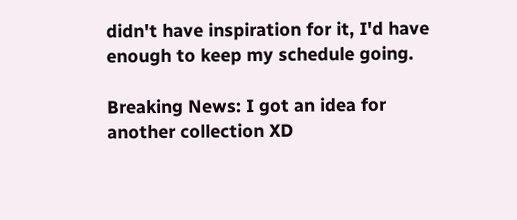didn't have inspiration for it, I'd have enough to keep my schedule going.

Breaking News: I got an idea for another collection XD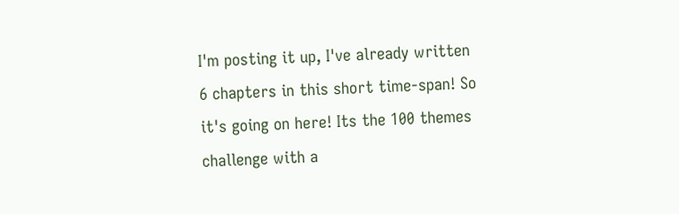I'm posting it up, I've already written 6 chapters in this short time-span! So it's going on here! Its the 100 themes challenge with a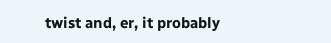twist and, er, it probably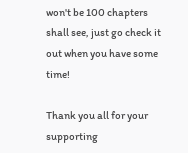won't be 100 chapters shall see, just go check it out when you have some time!

Thank you all for your supporting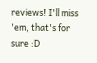reviews! I'll miss 'em, that's for sure :D